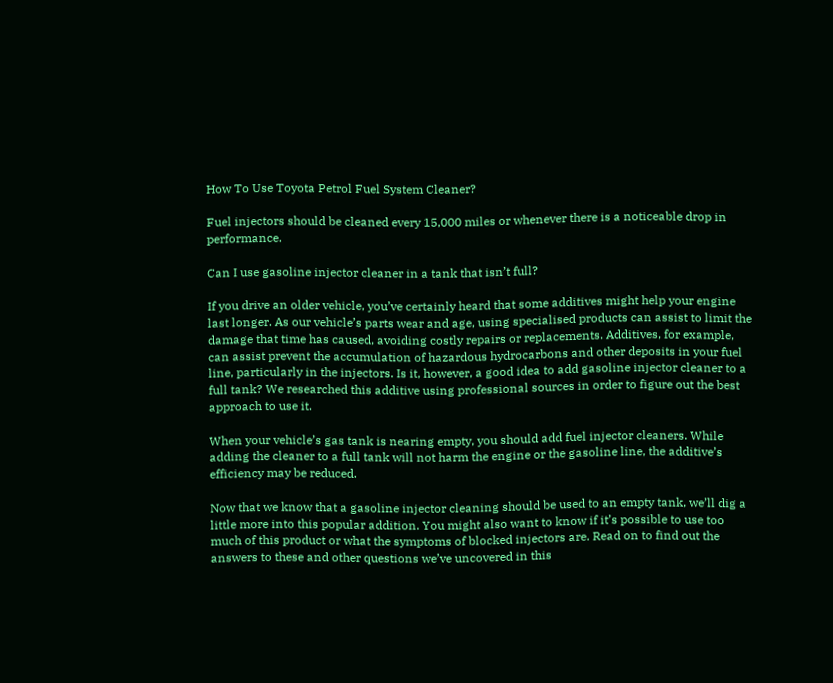How To Use Toyota Petrol Fuel System Cleaner?

Fuel injectors should be cleaned every 15,000 miles or whenever there is a noticeable drop in performance.

Can I use gasoline injector cleaner in a tank that isn’t full?

If you drive an older vehicle, you’ve certainly heard that some additives might help your engine last longer. As our vehicle’s parts wear and age, using specialised products can assist to limit the damage that time has caused, avoiding costly repairs or replacements. Additives, for example, can assist prevent the accumulation of hazardous hydrocarbons and other deposits in your fuel line, particularly in the injectors. Is it, however, a good idea to add gasoline injector cleaner to a full tank? We researched this additive using professional sources in order to figure out the best approach to use it.

When your vehicle’s gas tank is nearing empty, you should add fuel injector cleaners. While adding the cleaner to a full tank will not harm the engine or the gasoline line, the additive’s efficiency may be reduced.

Now that we know that a gasoline injector cleaning should be used to an empty tank, we’ll dig a little more into this popular addition. You might also want to know if it’s possible to use too much of this product or what the symptoms of blocked injectors are. Read on to find out the answers to these and other questions we’ve uncovered in this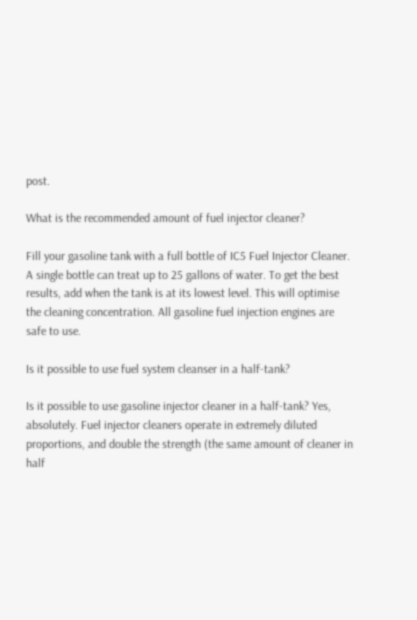post.

What is the recommended amount of fuel injector cleaner?

Fill your gasoline tank with a full bottle of IC5 Fuel Injector Cleaner. A single bottle can treat up to 25 gallons of water. To get the best results, add when the tank is at its lowest level. This will optimise the cleaning concentration. All gasoline fuel injection engines are safe to use.

Is it possible to use fuel system cleanser in a half-tank?

Is it possible to use gasoline injector cleaner in a half-tank? Yes, absolutely. Fuel injector cleaners operate in extremely diluted proportions, and double the strength (the same amount of cleaner in half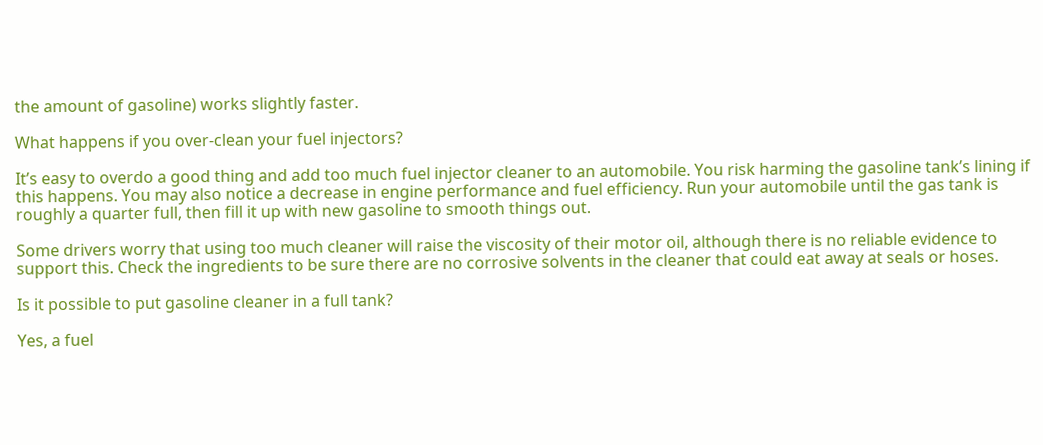the amount of gasoline) works slightly faster.

What happens if you over-clean your fuel injectors?

It’s easy to overdo a good thing and add too much fuel injector cleaner to an automobile. You risk harming the gasoline tank’s lining if this happens. You may also notice a decrease in engine performance and fuel efficiency. Run your automobile until the gas tank is roughly a quarter full, then fill it up with new gasoline to smooth things out.

Some drivers worry that using too much cleaner will raise the viscosity of their motor oil, although there is no reliable evidence to support this. Check the ingredients to be sure there are no corrosive solvents in the cleaner that could eat away at seals or hoses.

Is it possible to put gasoline cleaner in a full tank?

Yes, a fuel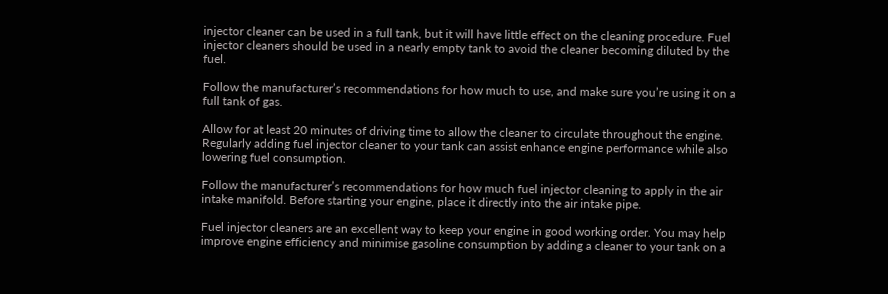injector cleaner can be used in a full tank, but it will have little effect on the cleaning procedure. Fuel injector cleaners should be used in a nearly empty tank to avoid the cleaner becoming diluted by the fuel.

Follow the manufacturer’s recommendations for how much to use, and make sure you’re using it on a full tank of gas.

Allow for at least 20 minutes of driving time to allow the cleaner to circulate throughout the engine. Regularly adding fuel injector cleaner to your tank can assist enhance engine performance while also lowering fuel consumption.

Follow the manufacturer’s recommendations for how much fuel injector cleaning to apply in the air intake manifold. Before starting your engine, place it directly into the air intake pipe.

Fuel injector cleaners are an excellent way to keep your engine in good working order. You may help improve engine efficiency and minimise gasoline consumption by adding a cleaner to your tank on a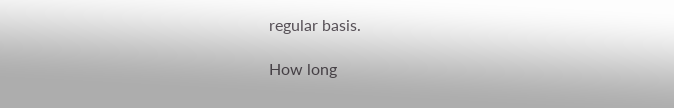regular basis.

How long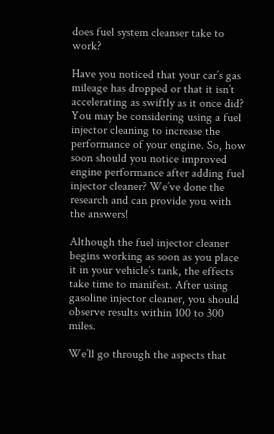does fuel system cleanser take to work?

Have you noticed that your car’s gas mileage has dropped or that it isn’t accelerating as swiftly as it once did? You may be considering using a fuel injector cleaning to increase the performance of your engine. So, how soon should you notice improved engine performance after adding fuel injector cleaner? We’ve done the research and can provide you with the answers!

Although the fuel injector cleaner begins working as soon as you place it in your vehicle’s tank, the effects take time to manifest. After using gasoline injector cleaner, you should observe results within 100 to 300 miles.

We’ll go through the aspects that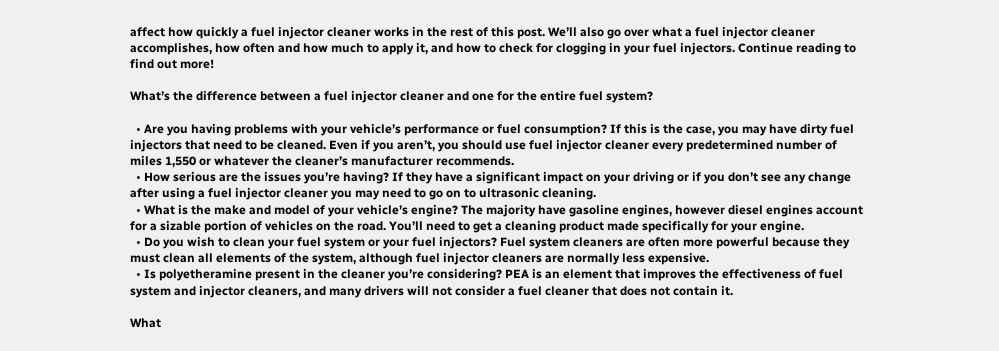affect how quickly a fuel injector cleaner works in the rest of this post. We’ll also go over what a fuel injector cleaner accomplishes, how often and how much to apply it, and how to check for clogging in your fuel injectors. Continue reading to find out more!

What’s the difference between a fuel injector cleaner and one for the entire fuel system?

  • Are you having problems with your vehicle’s performance or fuel consumption? If this is the case, you may have dirty fuel injectors that need to be cleaned. Even if you aren’t, you should use fuel injector cleaner every predetermined number of miles 1,550 or whatever the cleaner’s manufacturer recommends.
  • How serious are the issues you’re having? If they have a significant impact on your driving or if you don’t see any change after using a fuel injector cleaner you may need to go on to ultrasonic cleaning.
  • What is the make and model of your vehicle’s engine? The majority have gasoline engines, however diesel engines account for a sizable portion of vehicles on the road. You’ll need to get a cleaning product made specifically for your engine.
  • Do you wish to clean your fuel system or your fuel injectors? Fuel system cleaners are often more powerful because they must clean all elements of the system, although fuel injector cleaners are normally less expensive.
  • Is polyetheramine present in the cleaner you’re considering? PEA is an element that improves the effectiveness of fuel system and injector cleaners, and many drivers will not consider a fuel cleaner that does not contain it.

What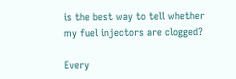is the best way to tell whether my fuel injectors are clogged?

Every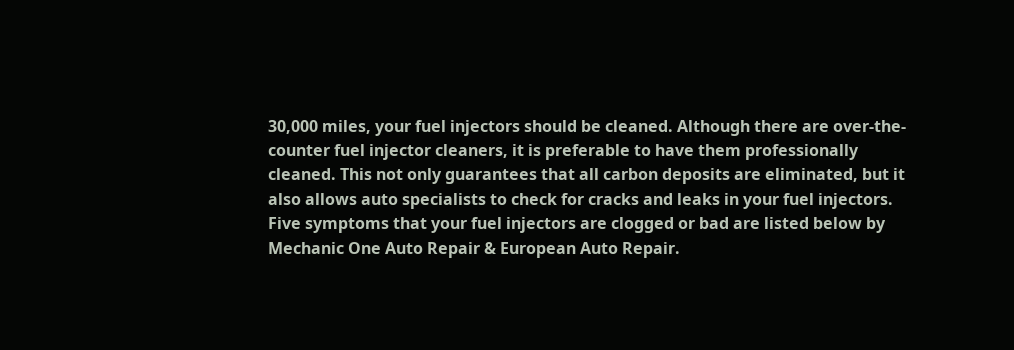30,000 miles, your fuel injectors should be cleaned. Although there are over-the-counter fuel injector cleaners, it is preferable to have them professionally cleaned. This not only guarantees that all carbon deposits are eliminated, but it also allows auto specialists to check for cracks and leaks in your fuel injectors. Five symptoms that your fuel injectors are clogged or bad are listed below by Mechanic One Auto Repair & European Auto Repair.